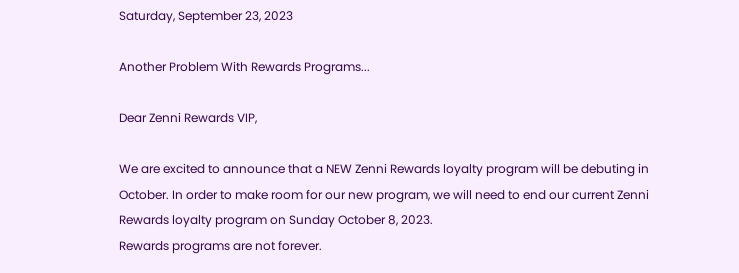Saturday, September 23, 2023

Another Problem With Rewards Programs...

Dear Zenni Rewards VIP,

We are excited to announce that a NEW Zenni Rewards loyalty program will be debuting in October. In order to make room for our new program, we will need to end our current Zenni Rewards loyalty program on Sunday October 8, 2023.
Rewards programs are not forever.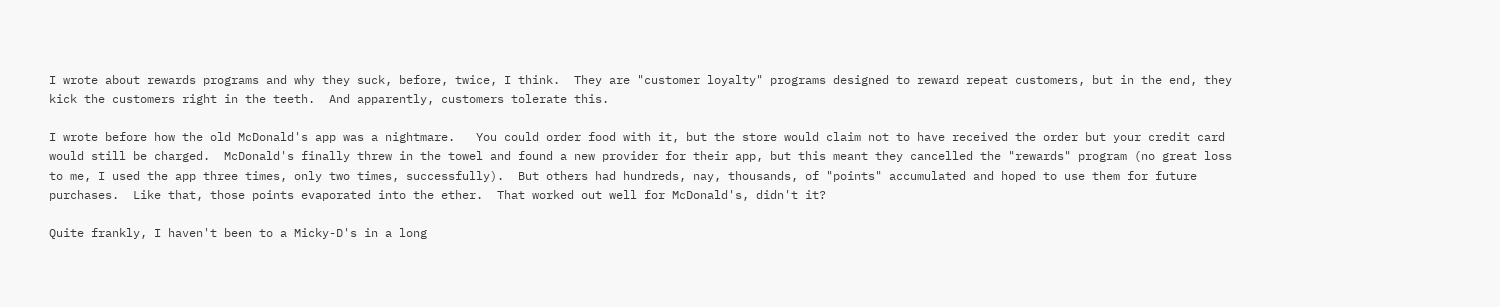I wrote about rewards programs and why they suck, before, twice, I think.  They are "customer loyalty" programs designed to reward repeat customers, but in the end, they kick the customers right in the teeth.  And apparently, customers tolerate this.

I wrote before how the old McDonald's app was a nightmare.   You could order food with it, but the store would claim not to have received the order but your credit card would still be charged.  McDonald's finally threw in the towel and found a new provider for their app, but this meant they cancelled the "rewards" program (no great loss to me, I used the app three times, only two times, successfully).  But others had hundreds, nay, thousands, of "points" accumulated and hoped to use them for future purchases.  Like that, those points evaporated into the ether.  That worked out well for McDonald's, didn't it?

Quite frankly, I haven't been to a Micky-D's in a long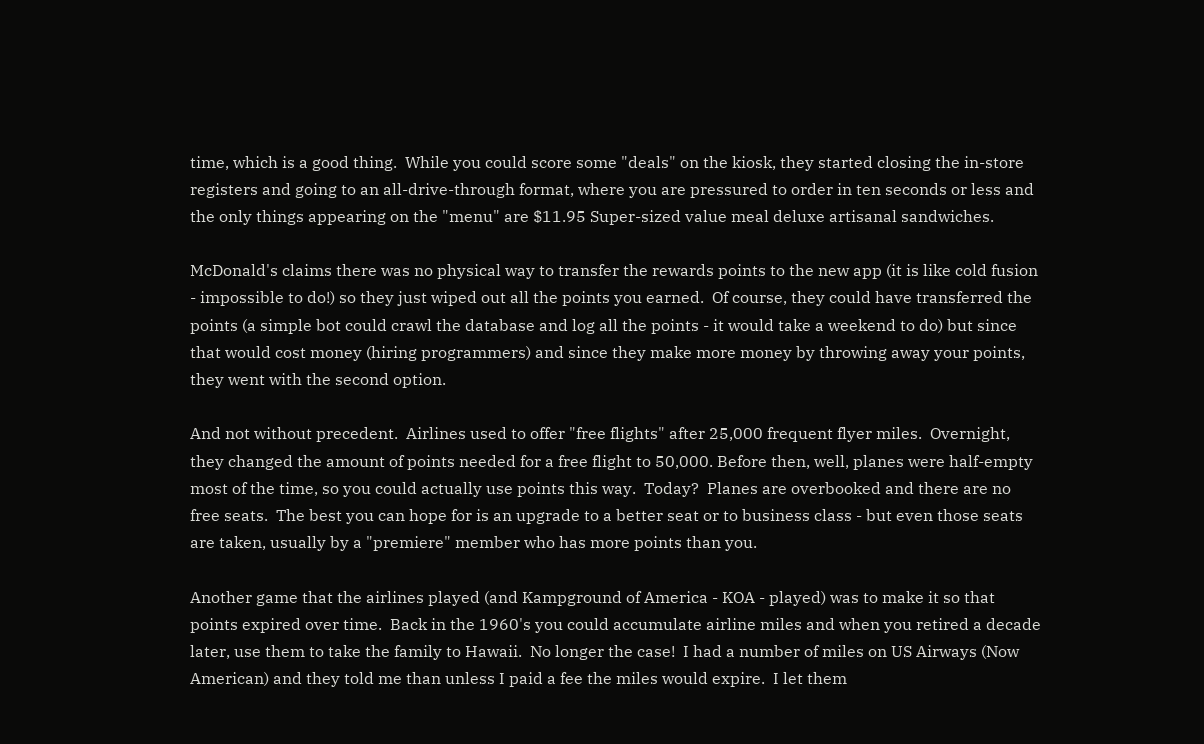time, which is a good thing.  While you could score some "deals" on the kiosk, they started closing the in-store registers and going to an all-drive-through format, where you are pressured to order in ten seconds or less and the only things appearing on the "menu" are $11.95 Super-sized value meal deluxe artisanal sandwiches.

McDonald's claims there was no physical way to transfer the rewards points to the new app (it is like cold fusion - impossible to do!) so they just wiped out all the points you earned.  Of course, they could have transferred the points (a simple bot could crawl the database and log all the points - it would take a weekend to do) but since that would cost money (hiring programmers) and since they make more money by throwing away your points, they went with the second option.

And not without precedent.  Airlines used to offer "free flights" after 25,000 frequent flyer miles.  Overnight, they changed the amount of points needed for a free flight to 50,000. Before then, well, planes were half-empty most of the time, so you could actually use points this way.  Today?  Planes are overbooked and there are no free seats.  The best you can hope for is an upgrade to a better seat or to business class - but even those seats are taken, usually by a "premiere" member who has more points than you.

Another game that the airlines played (and Kampground of America - KOA - played) was to make it so that points expired over time.  Back in the 1960's you could accumulate airline miles and when you retired a decade later, use them to take the family to Hawaii.  No longer the case!  I had a number of miles on US Airways (Now American) and they told me than unless I paid a fee the miles would expire.  I let them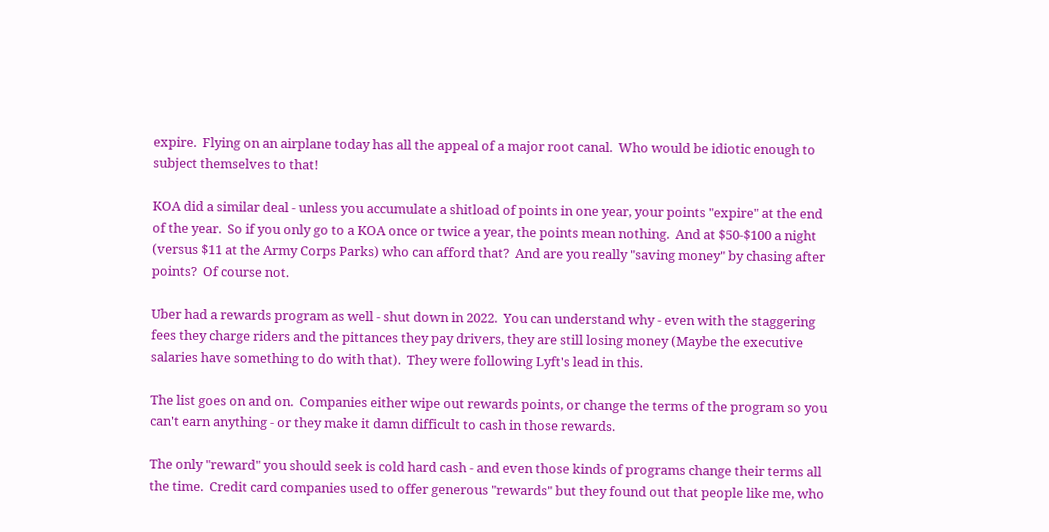expire.  Flying on an airplane today has all the appeal of a major root canal.  Who would be idiotic enough to subject themselves to that!

KOA did a similar deal - unless you accumulate a shitload of points in one year, your points "expire" at the end of the year.  So if you only go to a KOA once or twice a year, the points mean nothing.  And at $50-$100 a night (versus $11 at the Army Corps Parks) who can afford that?  And are you really "saving money" by chasing after points?  Of course not.

Uber had a rewards program as well - shut down in 2022.  You can understand why - even with the staggering fees they charge riders and the pittances they pay drivers, they are still losing money (Maybe the executive salaries have something to do with that).  They were following Lyft's lead in this.

The list goes on and on.  Companies either wipe out rewards points, or change the terms of the program so you can't earn anything - or they make it damn difficult to cash in those rewards.

The only "reward" you should seek is cold hard cash - and even those kinds of programs change their terms all the time.  Credit card companies used to offer generous "rewards" but they found out that people like me, who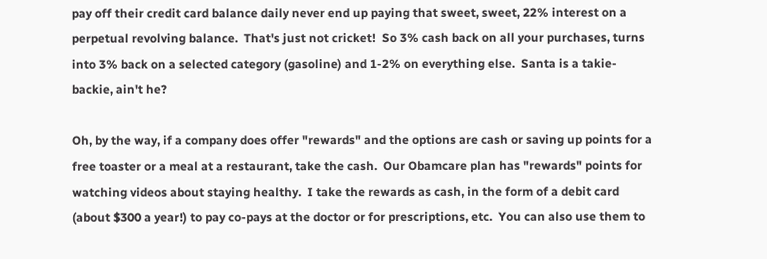pay off their credit card balance daily never end up paying that sweet, sweet, 22% interest on a perpetual revolving balance.  That's just not cricket!  So 3% cash back on all your purchases, turns into 3% back on a selected category (gasoline) and 1-2% on everything else.  Santa is a takie-backie, ain't he?

Oh, by the way, if a company does offer "rewards" and the options are cash or saving up points for a free toaster or a meal at a restaurant, take the cash.  Our Obamcare plan has "rewards" points for watching videos about staying healthy.  I take the rewards as cash, in the form of a debit card (about $300 a year!) to pay co-pays at the doctor or for prescriptions, etc.  You can also use them to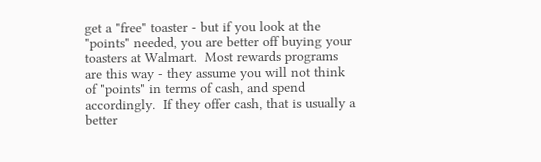get a "free" toaster - but if you look at the "points" needed, you are better off buying your toasters at Walmart.  Most rewards programs are this way - they assume you will not think of "points" in terms of cash, and spend accordingly.  If they offer cash, that is usually a better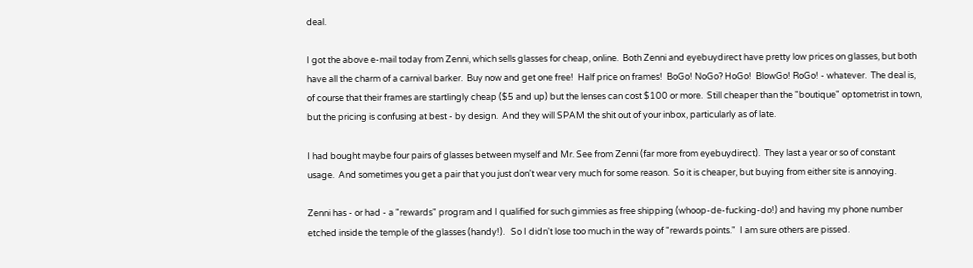deal.

I got the above e-mail today from Zenni, which sells glasses for cheap, online.  Both Zenni and eyebuydirect have pretty low prices on glasses, but both have all the charm of a carnival barker.  Buy now and get one free!  Half price on frames!  BoGo! NoGo? HoGo!  BlowGo! RoGo! - whatever.  The deal is, of course that their frames are startlingly cheap ($5 and up) but the lenses can cost $100 or more.  Still cheaper than the "boutique" optometrist in town, but the pricing is confusing at best - by design.  And they will SPAM the shit out of your inbox, particularly as of late.

I had bought maybe four pairs of glasses between myself and Mr. See from Zenni (far more from eyebuydirect).  They last a year or so of constant usage.  And sometimes you get a pair that you just don't wear very much for some reason.  So it is cheaper, but buying from either site is annoying.

Zenni has - or had - a "rewards" program and I qualified for such gimmies as free shipping (whoop-de-fucking-do!) and having my phone number etched inside the temple of the glasses (handy!).   So I didn't lose too much in the way of "rewards points."  I am sure others are pissed.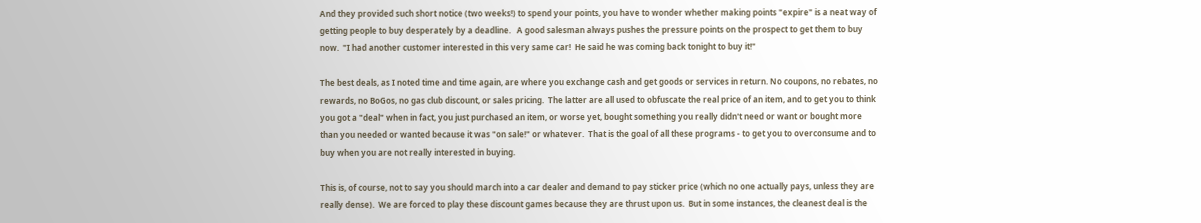And they provided such short notice (two weeks!) to spend your points, you have to wonder whether making points "expire" is a neat way of getting people to buy desperately by a deadline.   A good salesman always pushes the pressure points on the prospect to get them to buy now.  "I had another customer interested in this very same car!  He said he was coming back tonight to buy it!"

The best deals, as I noted time and time again, are where you exchange cash and get goods or services in return. No coupons, no rebates, no rewards, no BoGos, no gas club discount, or sales pricing.  The latter are all used to obfuscate the real price of an item, and to get you to think you got a "deal" when in fact, you just purchased an item, or worse yet, bought something you really didn't need or want or bought more than you needed or wanted because it was "on sale!" or whatever.  That is the goal of all these programs - to get you to overconsume and to buy when you are not really interested in buying.

This is, of course, not to say you should march into a car dealer and demand to pay sticker price (which no one actually pays, unless they are really dense).  We are forced to play these discount games because they are thrust upon us.  But in some instances, the cleanest deal is the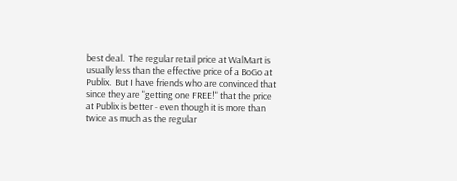best deal.  The regular retail price at WalMart is usually less than the effective price of a BoGo at Publix.  But I have friends who are convinced that since they are "getting one FREE!" that the price at Publix is better - even though it is more than twice as much as the regular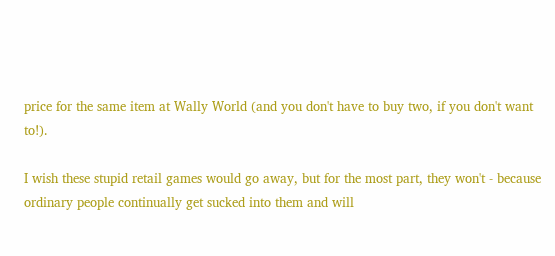price for the same item at Wally World (and you don't have to buy two, if you don't want to!).

I wish these stupid retail games would go away, but for the most part, they won't - because ordinary people continually get sucked into them and will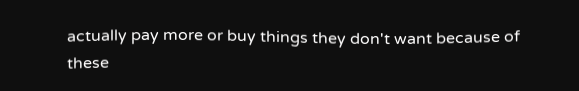actually pay more or buy things they don't want because of these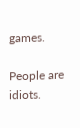games.

People are idiots.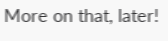More on that, later!